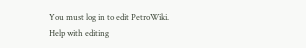You must log in to edit PetroWiki. Help with editing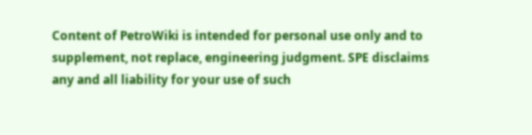Content of PetroWiki is intended for personal use only and to supplement, not replace, engineering judgment. SPE disclaims any and all liability for your use of such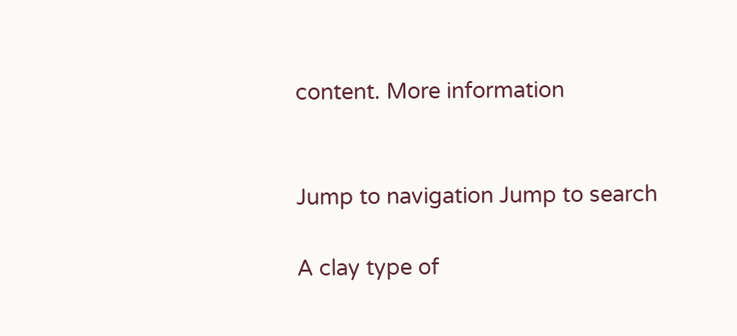content. More information


Jump to navigation Jump to search

A clay type of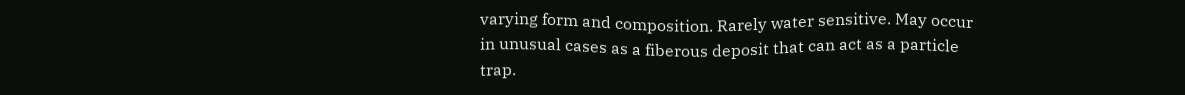varying form and composition. Rarely water sensitive. May occur in unusual cases as a fiberous deposit that can act as a particle trap.